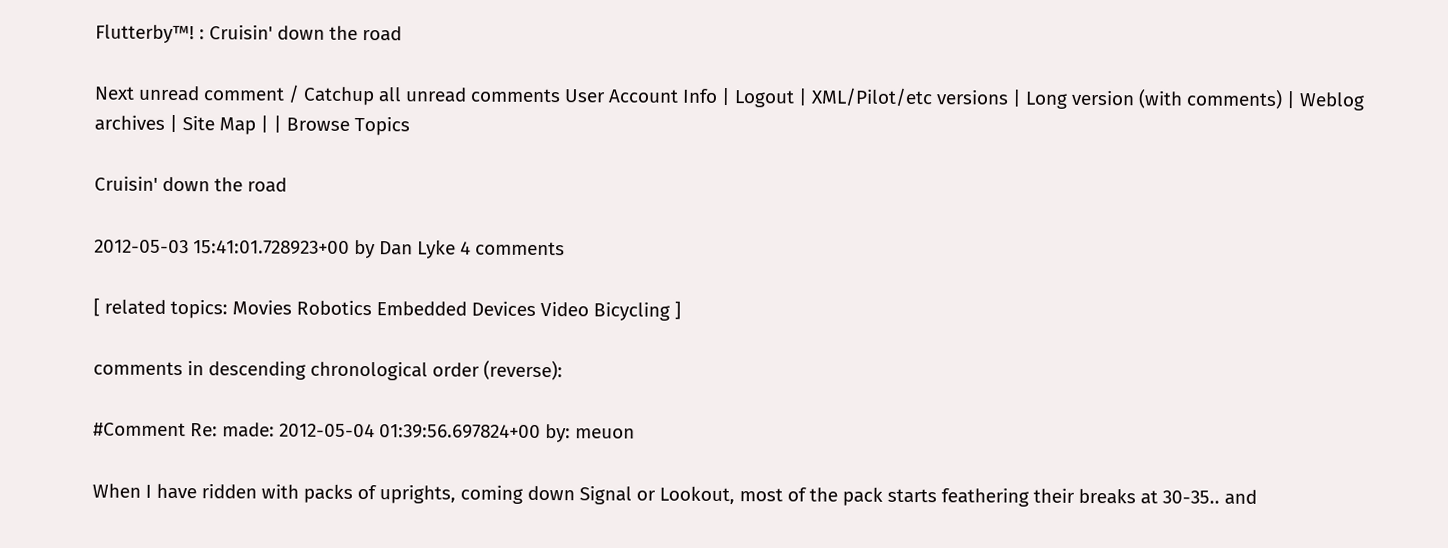Flutterby™! : Cruisin' down the road

Next unread comment / Catchup all unread comments User Account Info | Logout | XML/Pilot/etc versions | Long version (with comments) | Weblog archives | Site Map | | Browse Topics

Cruisin' down the road

2012-05-03 15:41:01.728923+00 by Dan Lyke 4 comments

[ related topics: Movies Robotics Embedded Devices Video Bicycling ]

comments in descending chronological order (reverse):

#Comment Re: made: 2012-05-04 01:39:56.697824+00 by: meuon

When I have ridden with packs of uprights, coming down Signal or Lookout, most of the pack starts feathering their breaks at 30-35.. and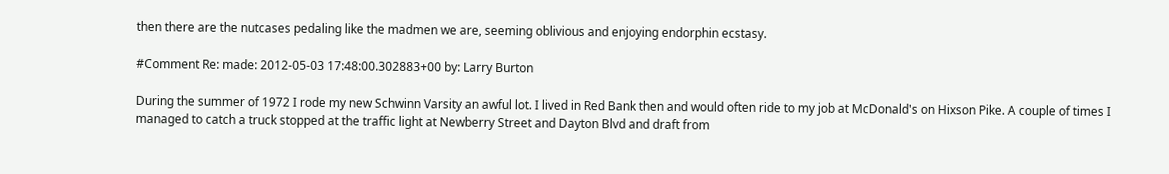then there are the nutcases pedaling like the madmen we are, seeming oblivious and enjoying endorphin ecstasy.

#Comment Re: made: 2012-05-03 17:48:00.302883+00 by: Larry Burton

During the summer of 1972 I rode my new Schwinn Varsity an awful lot. I lived in Red Bank then and would often ride to my job at McDonald's on Hixson Pike. A couple of times I managed to catch a truck stopped at the traffic light at Newberry Street and Dayton Blvd and draft from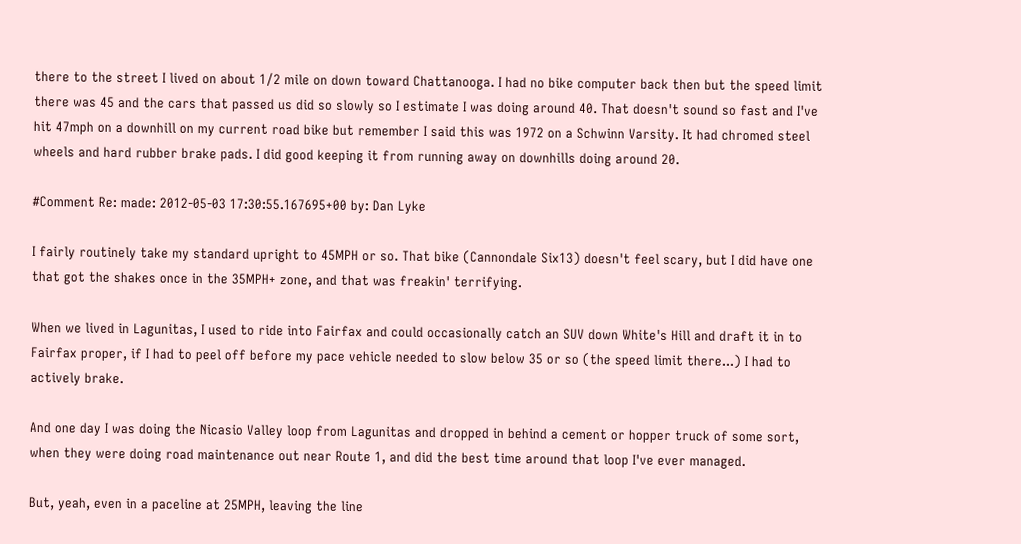there to the street I lived on about 1/2 mile on down toward Chattanooga. I had no bike computer back then but the speed limit there was 45 and the cars that passed us did so slowly so I estimate I was doing around 40. That doesn't sound so fast and I've hit 47mph on a downhill on my current road bike but remember I said this was 1972 on a Schwinn Varsity. It had chromed steel wheels and hard rubber brake pads. I did good keeping it from running away on downhills doing around 20.

#Comment Re: made: 2012-05-03 17:30:55.167695+00 by: Dan Lyke

I fairly routinely take my standard upright to 45MPH or so. That bike (Cannondale Six13) doesn't feel scary, but I did have one that got the shakes once in the 35MPH+ zone, and that was freakin' terrifying.

When we lived in Lagunitas, I used to ride into Fairfax and could occasionally catch an SUV down White's Hill and draft it in to Fairfax proper, if I had to peel off before my pace vehicle needed to slow below 35 or so (the speed limit there...) I had to actively brake.

And one day I was doing the Nicasio Valley loop from Lagunitas and dropped in behind a cement or hopper truck of some sort, when they were doing road maintenance out near Route 1, and did the best time around that loop I've ever managed.

But, yeah, even in a paceline at 25MPH, leaving the line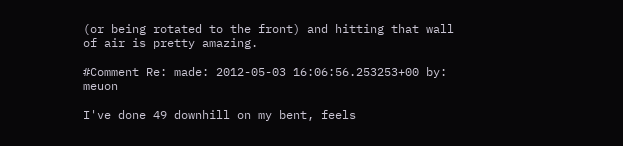(or being rotated to the front) and hitting that wall of air is pretty amazing.

#Comment Re: made: 2012-05-03 16:06:56.253253+00 by: meuon

I've done 49 downhill on my bent, feels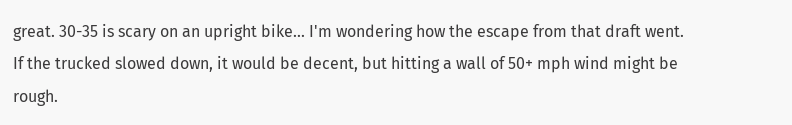great. 30-35 is scary on an upright bike... I'm wondering how the escape from that draft went. If the trucked slowed down, it would be decent, but hitting a wall of 50+ mph wind might be rough.